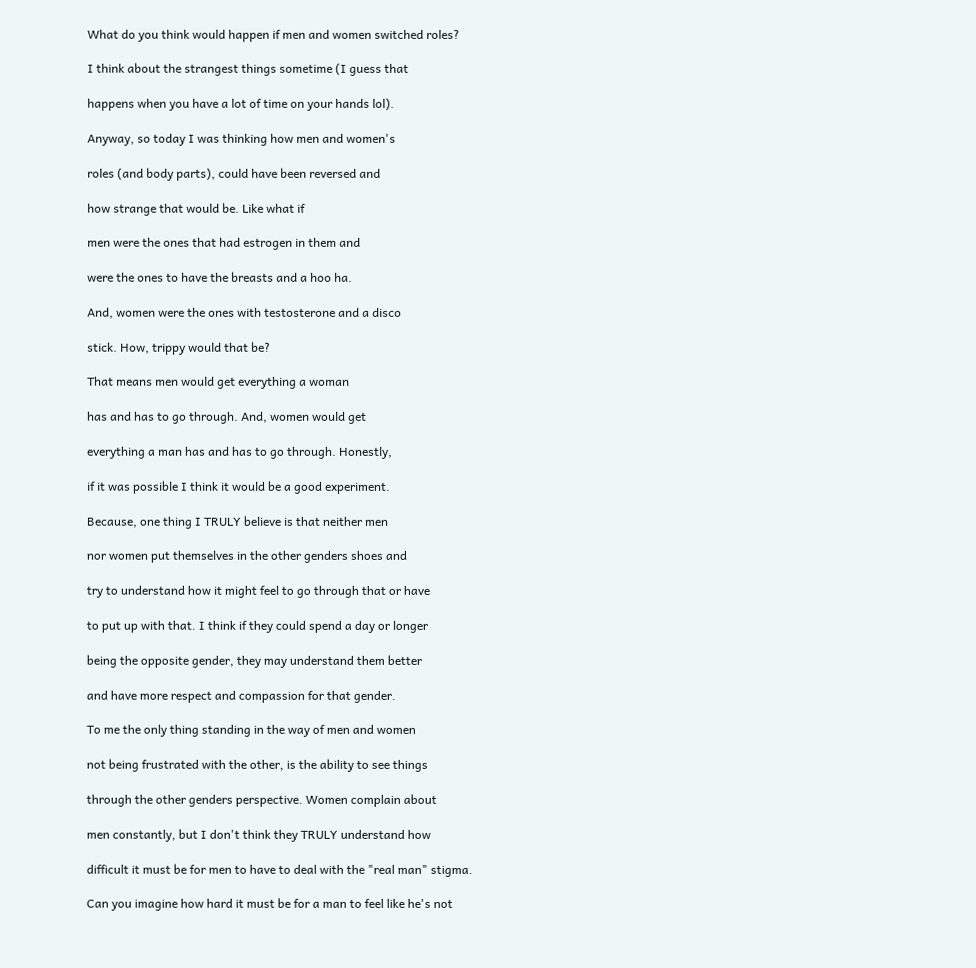What do you think would happen if men and women switched roles?

I think about the strangest things sometime (I guess that

happens when you have a lot of time on your hands lol).

Anyway, so today I was thinking how men and women's

roles (and body parts), could have been reversed and

how strange that would be. Like what if

men were the ones that had estrogen in them and

were the ones to have the breasts and a hoo ha.

And, women were the ones with testosterone and a disco

stick. How, trippy would that be?

That means men would get everything a woman

has and has to go through. And, women would get

everything a man has and has to go through. Honestly,

if it was possible I think it would be a good experiment.

Because, one thing I TRULY believe is that neither men

nor women put themselves in the other genders shoes and

try to understand how it might feel to go through that or have

to put up with that. I think if they could spend a day or longer

being the opposite gender, they may understand them better

and have more respect and compassion for that gender.

To me the only thing standing in the way of men and women

not being frustrated with the other, is the ability to see things

through the other genders perspective. Women complain about

men constantly, but I don't think they TRULY understand how

difficult it must be for men to have to deal with the "real man" stigma.

Can you imagine how hard it must be for a man to feel like he's not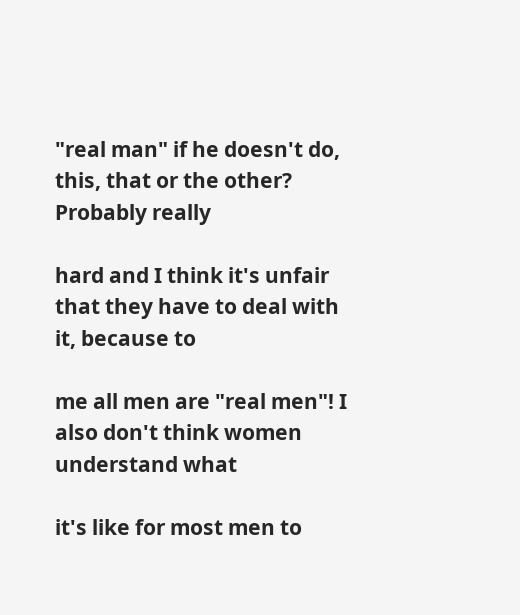"real man" if he doesn't do, this, that or the other? Probably really

hard and I think it's unfair that they have to deal with it, because to

me all men are "real men"! I also don't think women understand what

it's like for most men to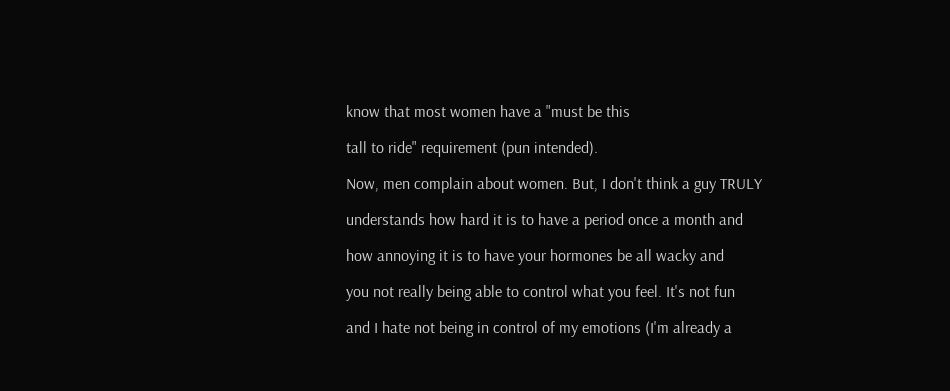know that most women have a "must be this

tall to ride" requirement (pun intended).

Now, men complain about women. But, I don't think a guy TRULY

understands how hard it is to have a period once a month and

how annoying it is to have your hormones be all wacky and

you not really being able to control what you feel. It's not fun

and I hate not being in control of my emotions (I'm already a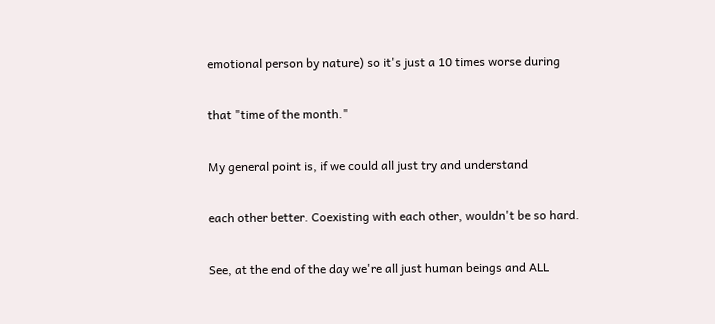emotional person by nature) so it's just a 10 times worse during

that "time of the month."

My general point is, if we could all just try and understand

each other better. Coexisting with each other, wouldn't be so hard.

See, at the end of the day we're all just human beings and ALL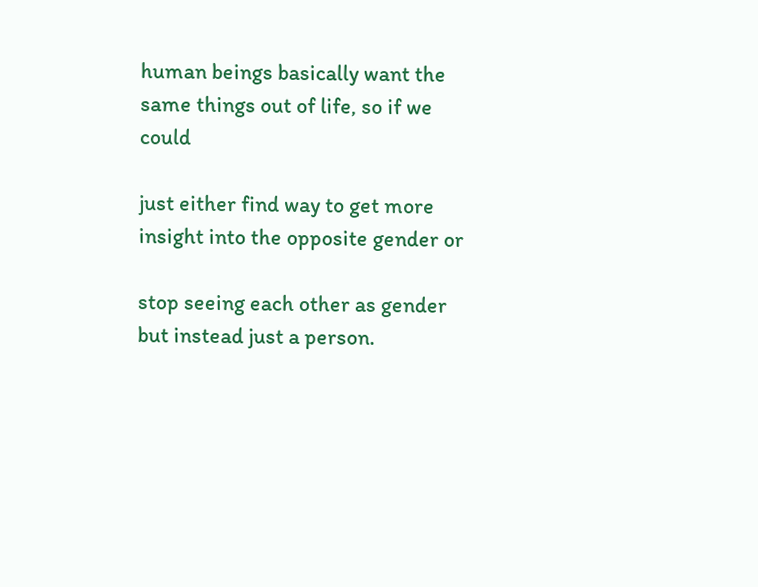human beings basically want the same things out of life, so if we could

just either find way to get more insight into the opposite gender or

stop seeing each other as gender but instead just a person.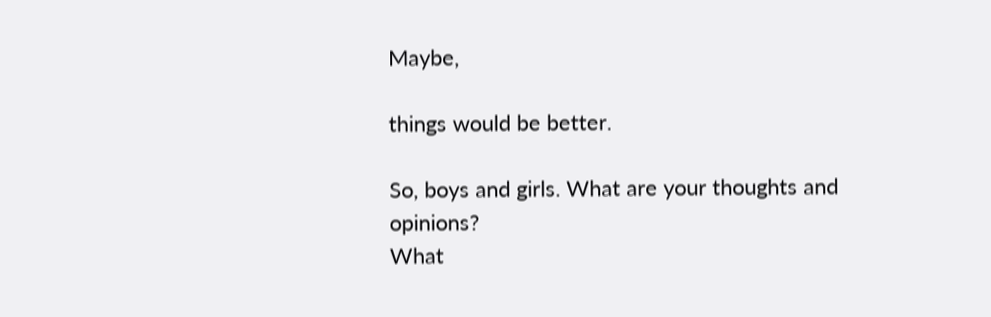Maybe,

things would be better.

So, boys and girls. What are your thoughts and opinions?
What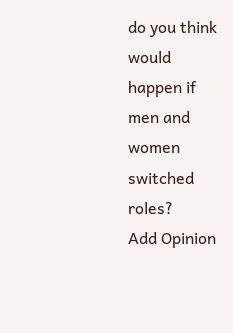do you think would happen if men and women switched roles?
Add Opinion